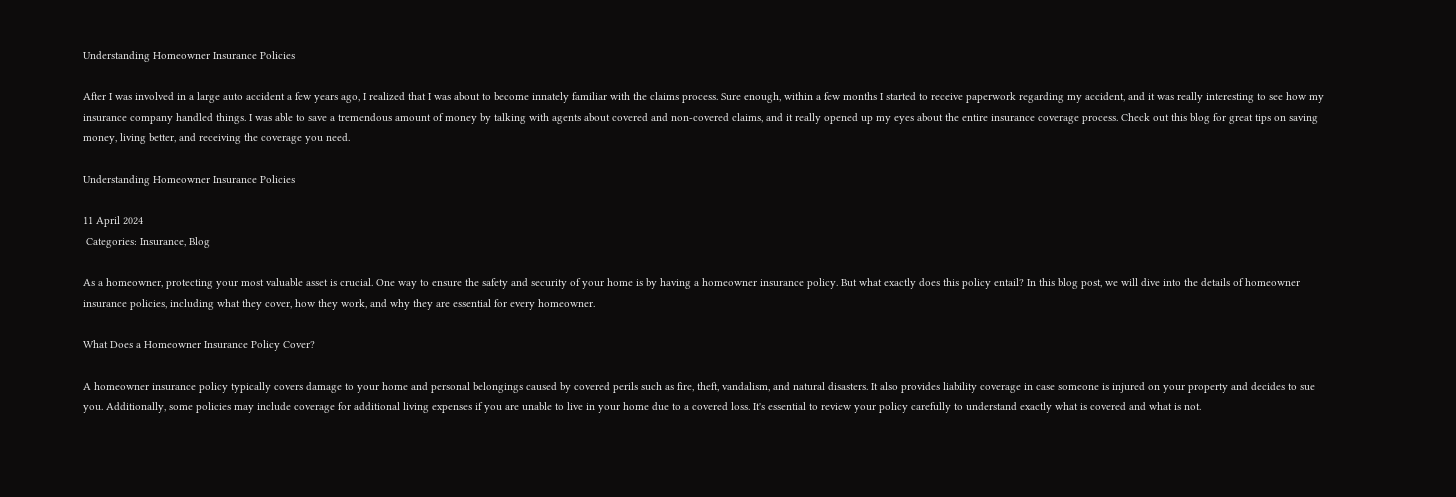Understanding Homeowner Insurance Policies

After I was involved in a large auto accident a few years ago, I realized that I was about to become innately familiar with the claims process. Sure enough, within a few months I started to receive paperwork regarding my accident, and it was really interesting to see how my insurance company handled things. I was able to save a tremendous amount of money by talking with agents about covered and non-covered claims, and it really opened up my eyes about the entire insurance coverage process. Check out this blog for great tips on saving money, living better, and receiving the coverage you need.

Understanding Homeowner Insurance Policies

11 April 2024
 Categories: Insurance, Blog

As a homeowner, protecting your most valuable asset is crucial. One way to ensure the safety and security of your home is by having a homeowner insurance policy. But what exactly does this policy entail? In this blog post, we will dive into the details of homeowner insurance policies, including what they cover, how they work, and why they are essential for every homeowner.

What Does a Homeowner Insurance Policy Cover?

A homeowner insurance policy typically covers damage to your home and personal belongings caused by covered perils such as fire, theft, vandalism, and natural disasters. It also provides liability coverage in case someone is injured on your property and decides to sue you. Additionally, some policies may include coverage for additional living expenses if you are unable to live in your home due to a covered loss. It's essential to review your policy carefully to understand exactly what is covered and what is not.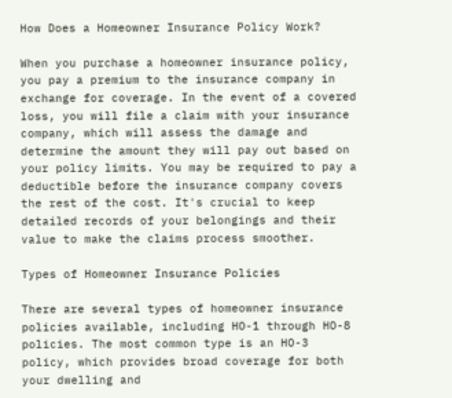How Does a Homeowner Insurance Policy Work?

When you purchase a homeowner insurance policy, you pay a premium to the insurance company in exchange for coverage. In the event of a covered loss, you will file a claim with your insurance company, which will assess the damage and determine the amount they will pay out based on your policy limits. You may be required to pay a deductible before the insurance company covers the rest of the cost. It's crucial to keep detailed records of your belongings and their value to make the claims process smoother.

Types of Homeowner Insurance Policies

There are several types of homeowner insurance policies available, including HO-1 through HO-8 policies. The most common type is an HO-3 policy, which provides broad coverage for both your dwelling and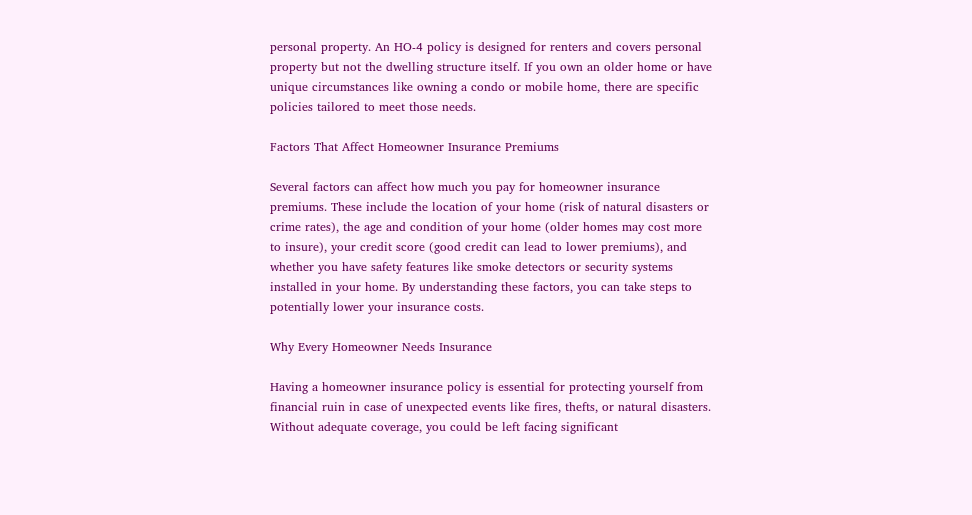personal property. An HO-4 policy is designed for renters and covers personal property but not the dwelling structure itself. If you own an older home or have unique circumstances like owning a condo or mobile home, there are specific policies tailored to meet those needs.

Factors That Affect Homeowner Insurance Premiums

Several factors can affect how much you pay for homeowner insurance premiums. These include the location of your home (risk of natural disasters or crime rates), the age and condition of your home (older homes may cost more to insure), your credit score (good credit can lead to lower premiums), and whether you have safety features like smoke detectors or security systems installed in your home. By understanding these factors, you can take steps to potentially lower your insurance costs.

Why Every Homeowner Needs Insurance

Having a homeowner insurance policy is essential for protecting yourself from financial ruin in case of unexpected events like fires, thefts, or natural disasters. Without adequate coverage, you could be left facing significant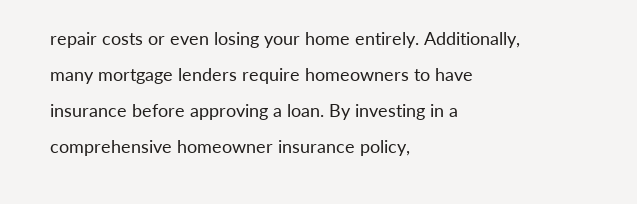repair costs or even losing your home entirely. Additionally, many mortgage lenders require homeowners to have insurance before approving a loan. By investing in a comprehensive homeowner insurance policy,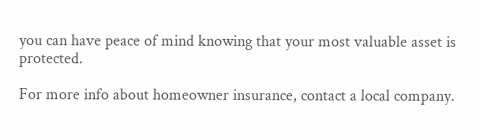you can have peace of mind knowing that your most valuable asset is protected.

For more info about homeowner insurance, contact a local company.